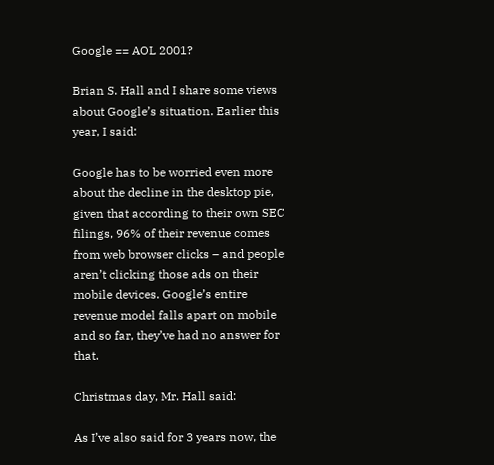Google == AOL 2001?

Brian S. Hall and I share some views about Google’s situation. Earlier this year, I said:

Google has to be worried even more about the decline in the desktop pie, given that according to their own SEC filings, 96% of their revenue comes from web browser clicks – and people aren’t clicking those ads on their mobile devices. Google’s entire revenue model falls apart on mobile and so far, they’ve had no answer for that.

Christmas day, Mr. Hall said:

As I’ve also said for 3 years now, the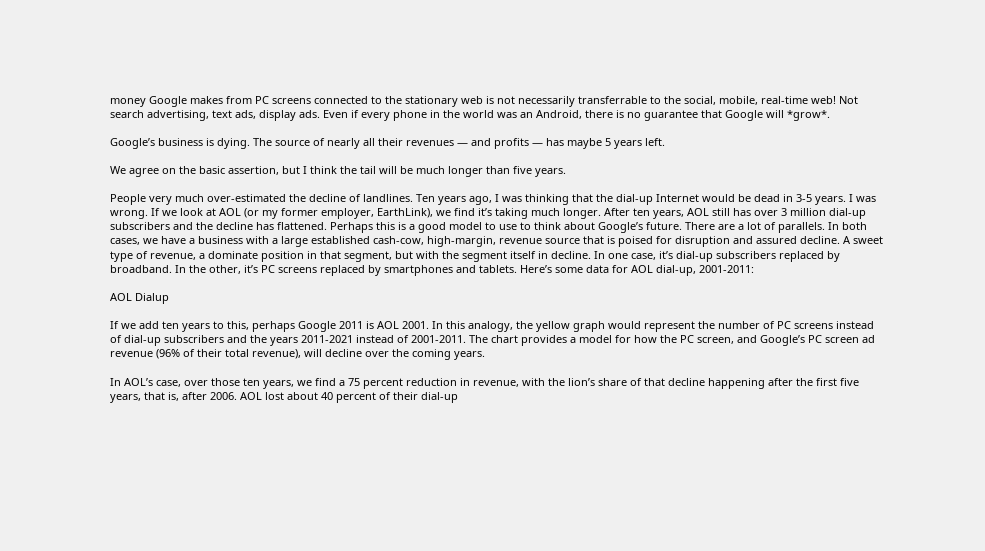money Google makes from PC screens connected to the stationary web is not necessarily transferrable to the social, mobile, real-time web! Not search advertising, text ads, display ads. Even if every phone in the world was an Android, there is no guarantee that Google will *grow*.

Google’s business is dying. The source of nearly all their revenues — and profits — has maybe 5 years left.

We agree on the basic assertion, but I think the tail will be much longer than five years.

People very much over-estimated the decline of landlines. Ten years ago, I was thinking that the dial-up Internet would be dead in 3-5 years. I was wrong. If we look at AOL (or my former employer, EarthLink), we find it’s taking much longer. After ten years, AOL still has over 3 million dial-up subscribers and the decline has flattened. Perhaps this is a good model to use to think about Google’s future. There are a lot of parallels. In both cases, we have a business with a large established cash-cow, high-margin, revenue source that is poised for disruption and assured decline. A sweet type of revenue, a dominate position in that segment, but with the segment itself in decline. In one case, it’s dial-up subscribers replaced by broadband. In the other, it’s PC screens replaced by smartphones and tablets. Here’s some data for AOL dial-up, 2001-2011:

AOL Dialup

If we add ten years to this, perhaps Google 2011 is AOL 2001. In this analogy, the yellow graph would represent the number of PC screens instead of dial-up subscribers and the years 2011-2021 instead of 2001-2011. The chart provides a model for how the PC screen, and Google’s PC screen ad revenue (96% of their total revenue), will decline over the coming years.

In AOL’s case, over those ten years, we find a 75 percent reduction in revenue, with the lion’s share of that decline happening after the first five years, that is, after 2006. AOL lost about 40 percent of their dial-up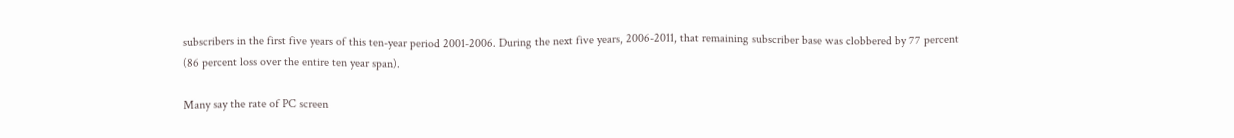subscribers in the first five years of this ten-year period 2001-2006. During the next five years, 2006-2011, that remaining subscriber base was clobbered by 77 percent (86 percent loss over the entire ten year span).

Many say the rate of PC screen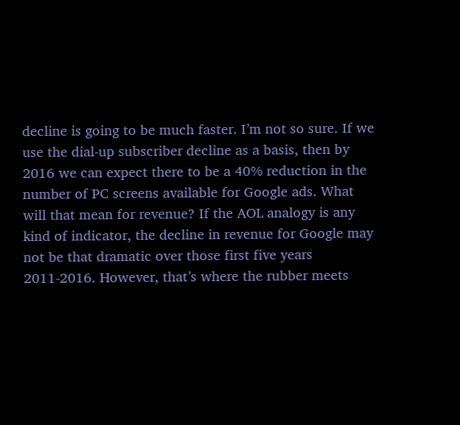decline is going to be much faster. I’m not so sure. If we use the dial-up subscriber decline as a basis, then by 2016 we can expect there to be a 40% reduction in the number of PC screens available for Google ads. What will that mean for revenue? If the AOL analogy is any kind of indicator, the decline in revenue for Google may not be that dramatic over those first five years 2011-2016. However, that’s where the rubber meets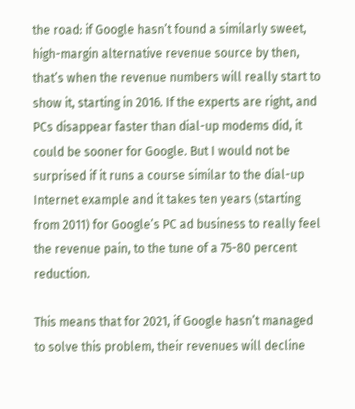the road: if Google hasn’t found a similarly sweet, high-margin alternative revenue source by then, that’s when the revenue numbers will really start to show it, starting in 2016. If the experts are right, and PCs disappear faster than dial-up modems did, it could be sooner for Google. But I would not be surprised if it runs a course similar to the dial-up Internet example and it takes ten years (starting from 2011) for Google’s PC ad business to really feel the revenue pain, to the tune of a 75-80 percent reduction.

This means that for 2021, if Google hasn’t managed to solve this problem, their revenues will decline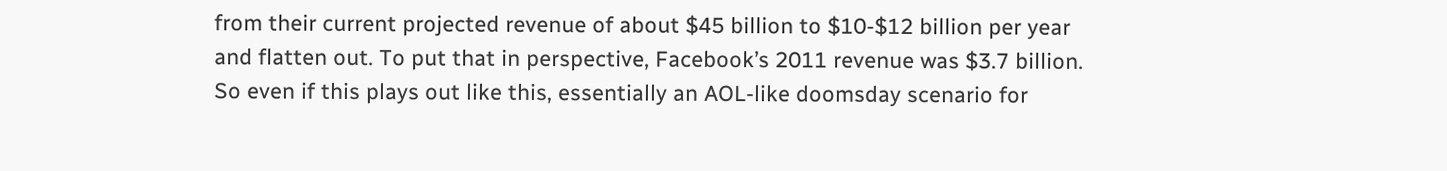from their current projected revenue of about $45 billion to $10-$12 billion per year and flatten out. To put that in perspective, Facebook’s 2011 revenue was $3.7 billion. So even if this plays out like this, essentially an AOL-like doomsday scenario for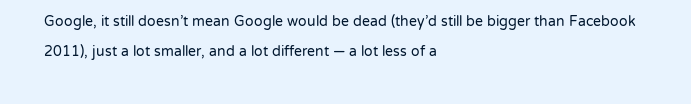Google, it still doesn’t mean Google would be dead (they’d still be bigger than Facebook 2011), just a lot smaller, and a lot different — a lot less of a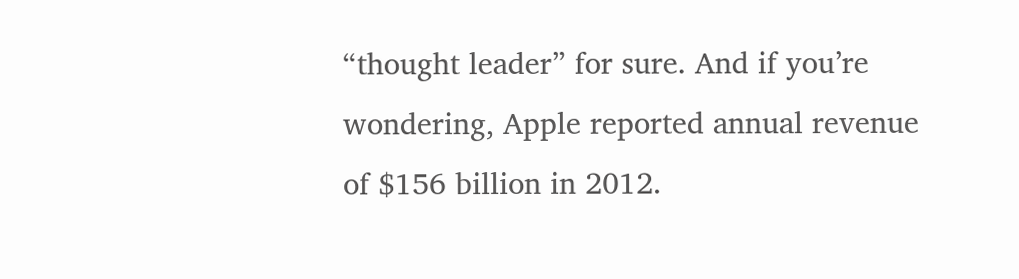“thought leader” for sure. And if you’re wondering, Apple reported annual revenue of $156 billion in 2012.